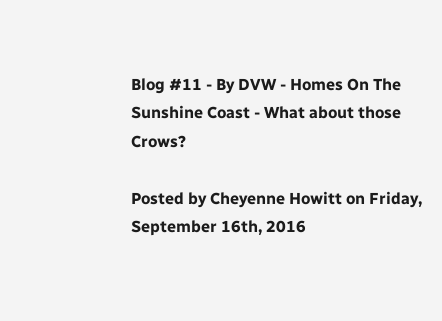Blog #11 - By DVW - Homes On The Sunshine Coast - What about those Crows?

Posted by Cheyenne Howitt on Friday, September 16th, 2016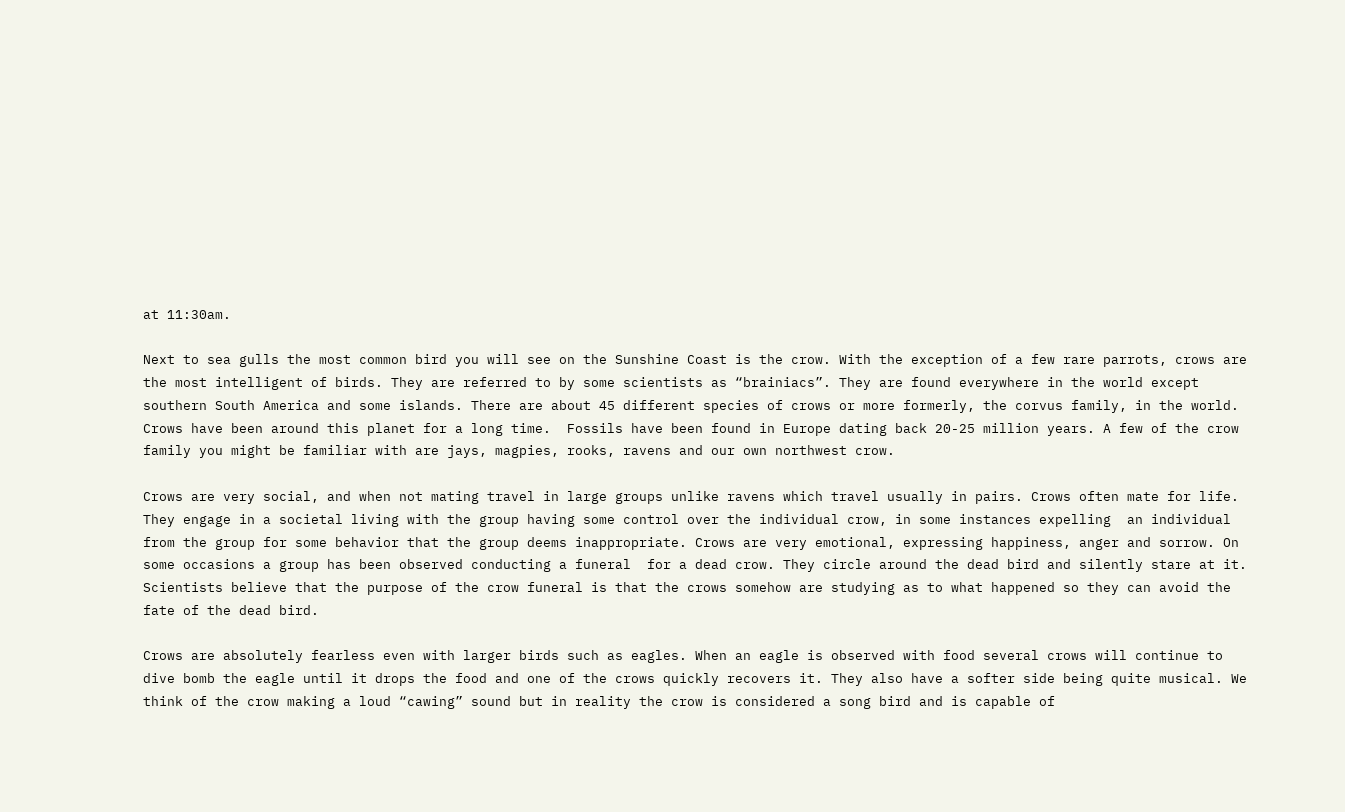at 11:30am.

Next to sea gulls the most common bird you will see on the Sunshine Coast is the crow. With the exception of a few rare parrots, crows are the most intelligent of birds. They are referred to by some scientists as “brainiacs”. They are found everywhere in the world except southern South America and some islands. There are about 45 different species of crows or more formerly, the corvus family, in the world. Crows have been around this planet for a long time.  Fossils have been found in Europe dating back 20-25 million years. A few of the crow family you might be familiar with are jays, magpies, rooks, ravens and our own northwest crow.

Crows are very social, and when not mating travel in large groups unlike ravens which travel usually in pairs. Crows often mate for life. They engage in a societal living with the group having some control over the individual crow, in some instances expelling  an individual from the group for some behavior that the group deems inappropriate. Crows are very emotional, expressing happiness, anger and sorrow. On some occasions a group has been observed conducting a funeral  for a dead crow. They circle around the dead bird and silently stare at it. Scientists believe that the purpose of the crow funeral is that the crows somehow are studying as to what happened so they can avoid the fate of the dead bird.

Crows are absolutely fearless even with larger birds such as eagles. When an eagle is observed with food several crows will continue to dive bomb the eagle until it drops the food and one of the crows quickly recovers it. They also have a softer side being quite musical. We think of the crow making a loud “cawing” sound but in reality the crow is considered a song bird and is capable of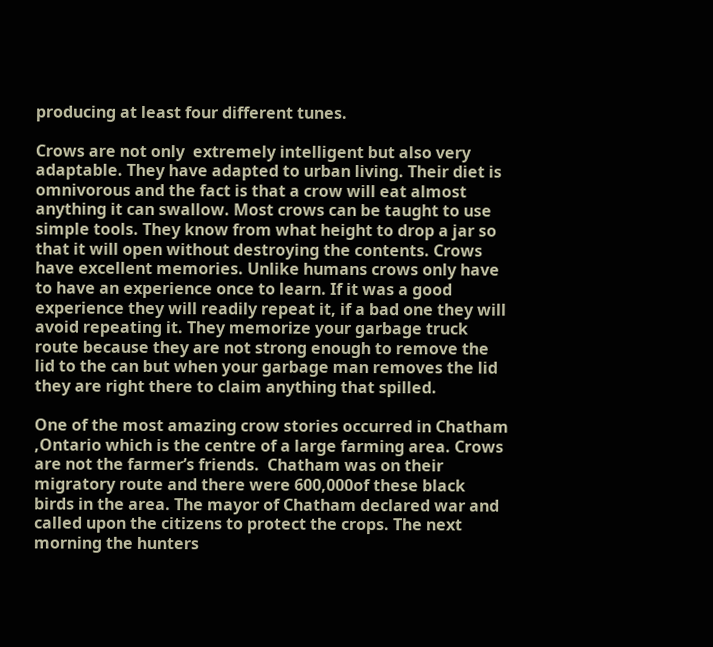producing at least four different tunes.

Crows are not only  extremely intelligent but also very adaptable. They have adapted to urban living. Their diet is omnivorous and the fact is that a crow will eat almost anything it can swallow. Most crows can be taught to use simple tools. They know from what height to drop a jar so that it will open without destroying the contents. Crows have excellent memories. Unlike humans crows only have to have an experience once to learn. If it was a good experience they will readily repeat it, if a bad one they will avoid repeating it. They memorize your garbage truck route because they are not strong enough to remove the lid to the can but when your garbage man removes the lid they are right there to claim anything that spilled.

One of the most amazing crow stories occurred in Chatham ,Ontario which is the centre of a large farming area. Crows are not the farmer’s friends.  Chatham was on their migratory route and there were 600,000of these black birds in the area. The mayor of Chatham declared war and called upon the citizens to protect the crops. The next morning the hunters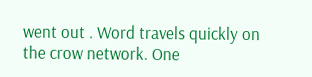went out . Word travels quickly on the crow network. One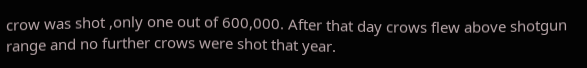crow was shot ,only one out of 600,000. After that day crows flew above shotgun range and no further crows were shot that year.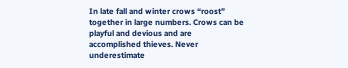In late fall and winter crows “roost” together in large numbers. Crows can be playful and devious and are accomplished thieves. Never underestimate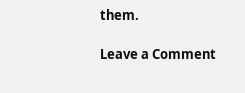them.

Leave a Comment